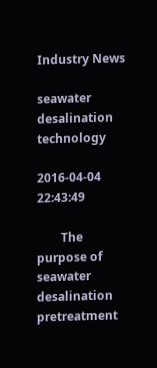Industry News

seawater desalination technology

2016-04-04 22:43:49

        The purpose of seawater desalination pretreatment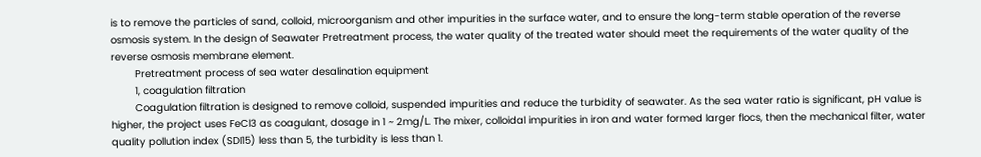is to remove the particles of sand, colloid, microorganism and other impurities in the surface water, and to ensure the long-term stable operation of the reverse osmosis system. In the design of Seawater Pretreatment process, the water quality of the treated water should meet the requirements of the water quality of the reverse osmosis membrane element.
        Pretreatment process of sea water desalination equipment
        1, coagulation filtration
        Coagulation filtration is designed to remove colloid, suspended impurities and reduce the turbidity of seawater. As the sea water ratio is significant, pH value is higher, the project uses FeCl3 as coagulant, dosage in 1 ~ 2mg/L. The mixer, colloidal impurities in iron and water formed larger flocs, then the mechanical filter, water quality pollution index (SDI15) less than 5, the turbidity is less than 1.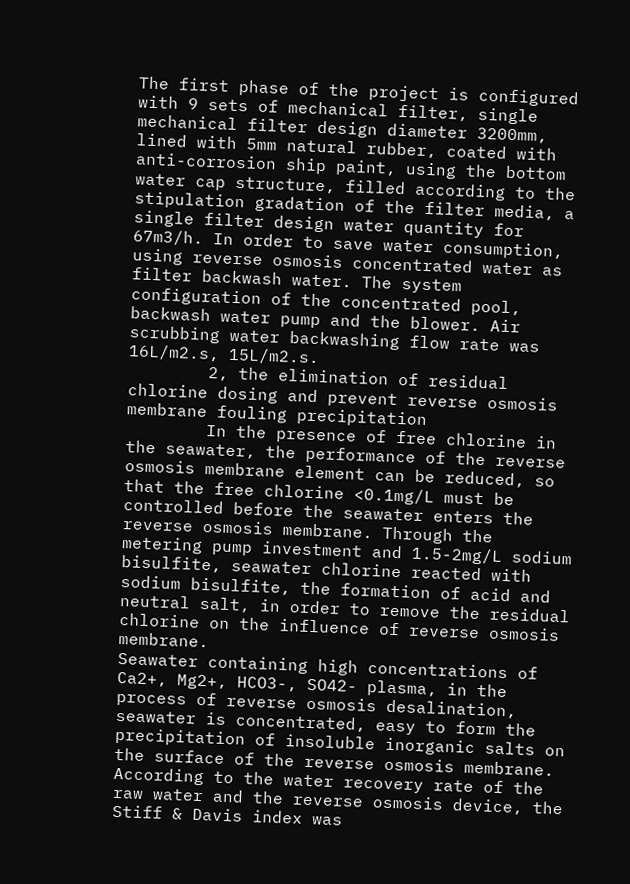The first phase of the project is configured with 9 sets of mechanical filter, single mechanical filter design diameter 3200mm, lined with 5mm natural rubber, coated with anti-corrosion ship paint, using the bottom water cap structure, filled according to the stipulation gradation of the filter media, a single filter design water quantity for 67m3/h. In order to save water consumption, using reverse osmosis concentrated water as filter backwash water. The system configuration of the concentrated pool, backwash water pump and the blower. Air scrubbing water backwashing flow rate was 16L/m2.s, 15L/m2.s.
        2, the elimination of residual chlorine dosing and prevent reverse osmosis membrane fouling precipitation
        In the presence of free chlorine in the seawater, the performance of the reverse osmosis membrane element can be reduced, so that the free chlorine <0.1mg/L must be controlled before the seawater enters the reverse osmosis membrane. Through the metering pump investment and 1.5-2mg/L sodium bisulfite, seawater chlorine reacted with sodium bisulfite, the formation of acid and neutral salt, in order to remove the residual chlorine on the influence of reverse osmosis membrane.
Seawater containing high concentrations of Ca2+, Mg2+, HCO3-, SO42- plasma, in the process of reverse osmosis desalination, seawater is concentrated, easy to form the precipitation of insoluble inorganic salts on the surface of the reverse osmosis membrane. According to the water recovery rate of the raw water and the reverse osmosis device, the Stiff & Davis index was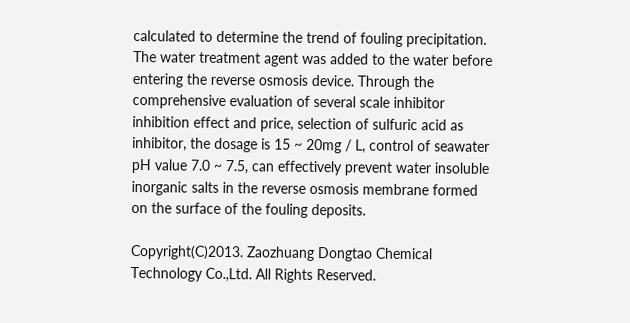calculated to determine the trend of fouling precipitation. The water treatment agent was added to the water before entering the reverse osmosis device. Through the comprehensive evaluation of several scale inhibitor inhibition effect and price, selection of sulfuric acid as inhibitor, the dosage is 15 ~ 20mg / L, control of seawater pH value 7.0 ~ 7.5, can effectively prevent water insoluble inorganic salts in the reverse osmosis membrane formed on the surface of the fouling deposits.

Copyright(C)2013. Zaozhuang Dongtao Chemical Technology Co.,Ltd. All Rights Reserved.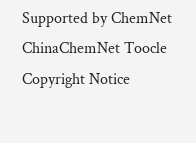Supported by ChemNet ChinaChemNet Toocle Copyright Notice